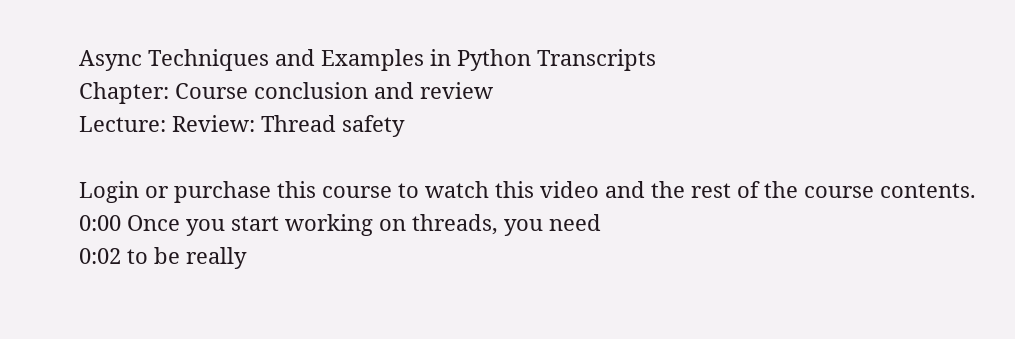Async Techniques and Examples in Python Transcripts
Chapter: Course conclusion and review
Lecture: Review: Thread safety

Login or purchase this course to watch this video and the rest of the course contents.
0:00 Once you start working on threads, you need
0:02 to be really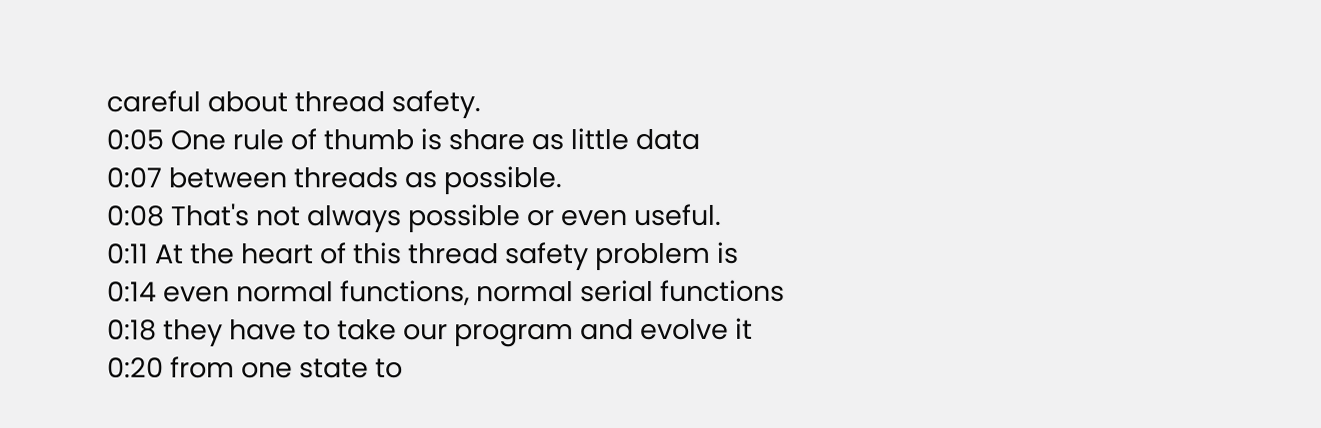careful about thread safety.
0:05 One rule of thumb is share as little data
0:07 between threads as possible.
0:08 That's not always possible or even useful.
0:11 At the heart of this thread safety problem is
0:14 even normal functions, normal serial functions
0:18 they have to take our program and evolve it
0:20 from one state to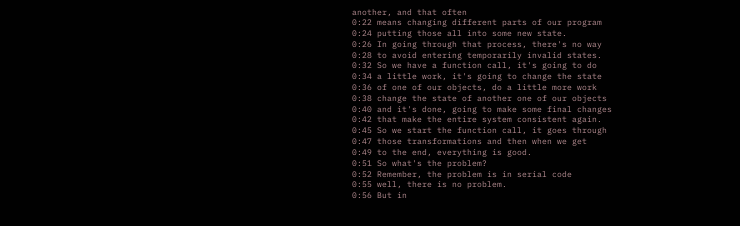another, and that often
0:22 means changing different parts of our program
0:24 putting those all into some new state.
0:26 In going through that process, there's no way
0:28 to avoid entering temporarily invalid states.
0:32 So we have a function call, it's going to do
0:34 a little work, it's going to change the state
0:36 of one of our objects, do a little more work
0:38 change the state of another one of our objects
0:40 and it's done, going to make some final changes
0:42 that make the entire system consistent again.
0:45 So we start the function call, it goes through
0:47 those transformations and then when we get
0:49 to the end, everything is good.
0:51 So what's the problem?
0:52 Remember, the problem is in serial code
0:55 well, there is no problem.
0:56 But in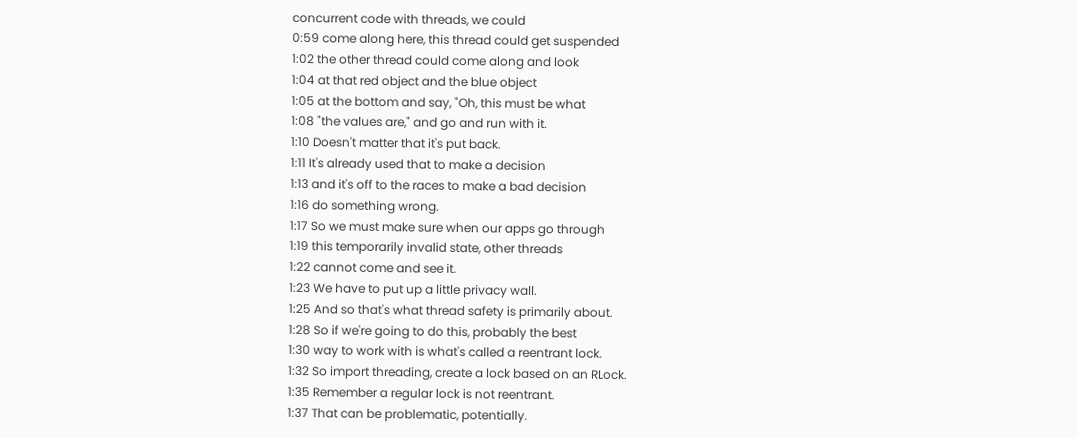concurrent code with threads, we could
0:59 come along here, this thread could get suspended
1:02 the other thread could come along and look
1:04 at that red object and the blue object
1:05 at the bottom and say, "Oh, this must be what
1:08 "the values are," and go and run with it.
1:10 Doesn't matter that it's put back.
1:11 It's already used that to make a decision
1:13 and it's off to the races to make a bad decision
1:16 do something wrong.
1:17 So we must make sure when our apps go through
1:19 this temporarily invalid state, other threads
1:22 cannot come and see it.
1:23 We have to put up a little privacy wall.
1:25 And so that's what thread safety is primarily about.
1:28 So if we're going to do this, probably the best
1:30 way to work with is what's called a reentrant lock.
1:32 So import threading, create a lock based on an RLock.
1:35 Remember a regular lock is not reentrant.
1:37 That can be problematic, potentially.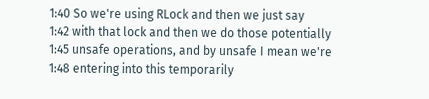1:40 So we're using RLock and then we just say
1:42 with that lock and then we do those potentially
1:45 unsafe operations, and by unsafe I mean we're
1:48 entering into this temporarily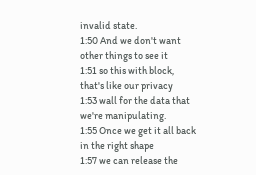invalid state.
1:50 And we don't want other things to see it
1:51 so this with block, that's like our privacy
1:53 wall for the data that we're manipulating.
1:55 Once we get it all back in the right shape
1:57 we can release the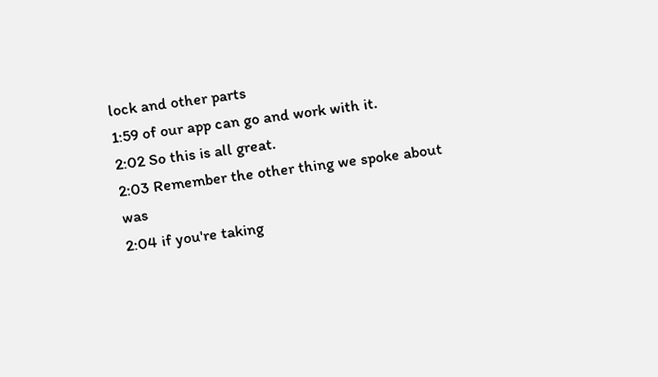lock and other parts
1:59 of our app can go and work with it.
2:02 So this is all great.
2:03 Remember the other thing we spoke about was
2:04 if you're taking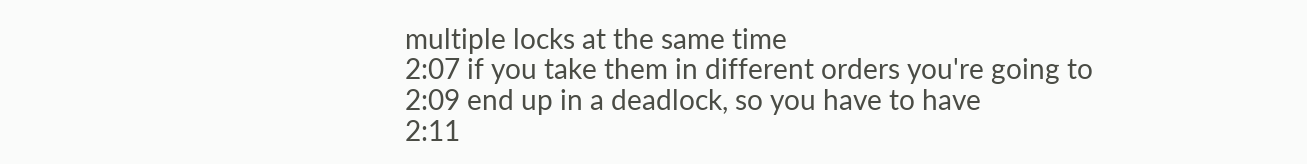multiple locks at the same time
2:07 if you take them in different orders you're going to
2:09 end up in a deadlock, so you have to have
2:11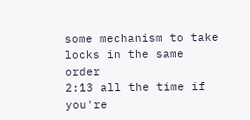some mechanism to take locks in the same order
2:13 all the time if you're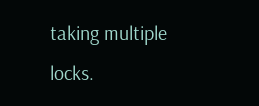taking multiple locks.